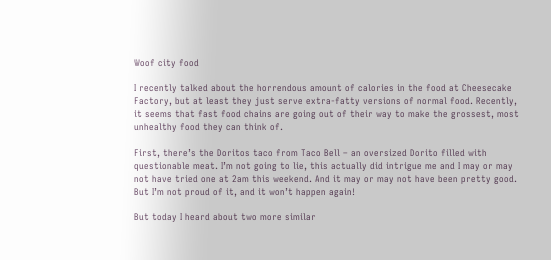Woof city food

I recently talked about the horrendous amount of calories in the food at Cheesecake Factory, but at least they just serve extra-fatty versions of normal food. Recently, it seems that fast food chains are going out of their way to make the grossest, most unhealthy food they can think of.

First, there’s the Doritos taco from Taco Bell – an oversized Dorito filled with questionable meat. I’m not going to lie, this actually did intrigue me and I may or may not have tried one at 2am this weekend. And it may or may not have been pretty good. But I’m not proud of it, and it won’t happen again!

But today I heard about two more similar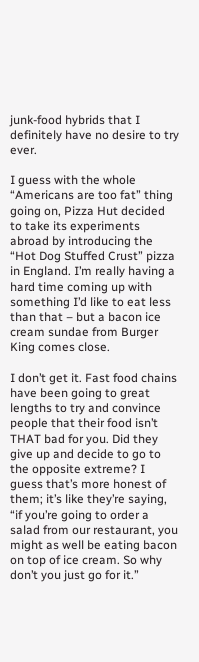junk-food hybrids that I definitely have no desire to try ever.

I guess with the whole “Americans are too fat” thing going on, Pizza Hut decided to take its experiments abroad by introducing the “Hot Dog Stuffed Crust” pizza in England. I’m really having a hard time coming up with something I’d like to eat less than that – but a bacon ice cream sundae from Burger King comes close.

I don’t get it. Fast food chains have been going to great lengths to try and convince people that their food isn’t THAT bad for you. Did they give up and decide to go to the opposite extreme? I guess that’s more honest of them; it’s like they’re saying, “if you’re going to order a salad from our restaurant, you might as well be eating bacon on top of ice cream. So why don’t you just go for it.”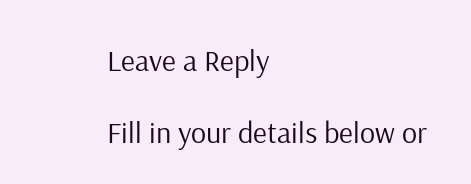Leave a Reply

Fill in your details below or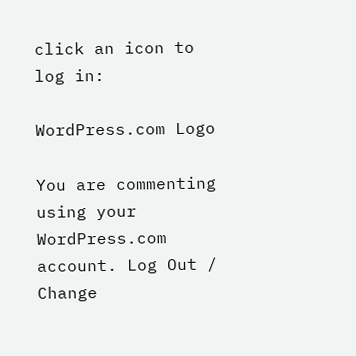click an icon to log in:

WordPress.com Logo

You are commenting using your WordPress.com account. Log Out /  Change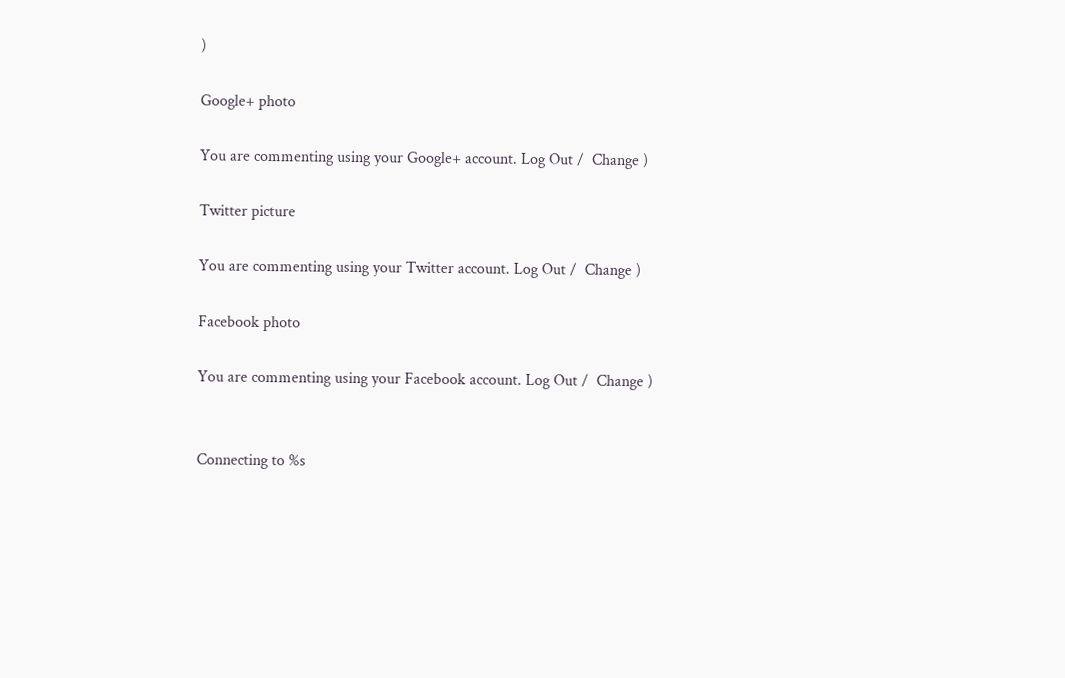)

Google+ photo

You are commenting using your Google+ account. Log Out /  Change )

Twitter picture

You are commenting using your Twitter account. Log Out /  Change )

Facebook photo

You are commenting using your Facebook account. Log Out /  Change )


Connecting to %s